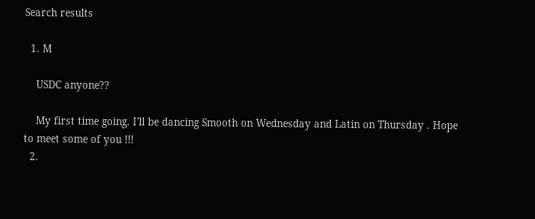Search results

  1. M

    USDC anyone??

    My first time going. I'll be dancing Smooth on Wednesday and Latin on Thursday . Hope to meet some of you !!!
  2.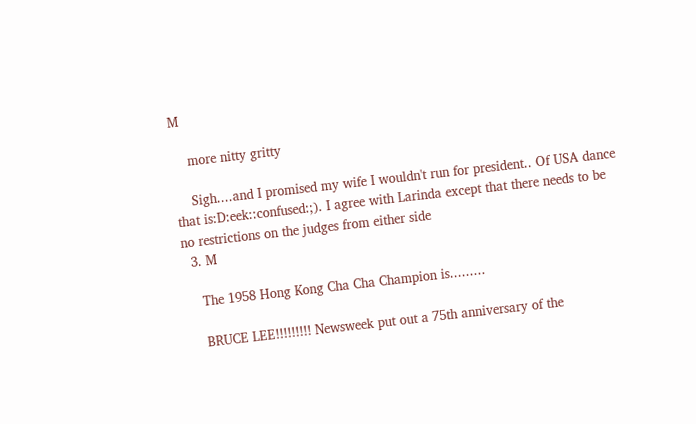M

    more nitty gritty

    Sigh....and I promised my wife I wouldn't run for president.. Of USA dance that is:D:eek::confused:;). I agree with Larinda except that there needs to be no restrictions on the judges from either side
  3. M

    The 1958 Hong Kong Cha Cha Champion is.........

    BRUCE LEE!!!!!!!!! Newsweek put out a 75th anniversary of the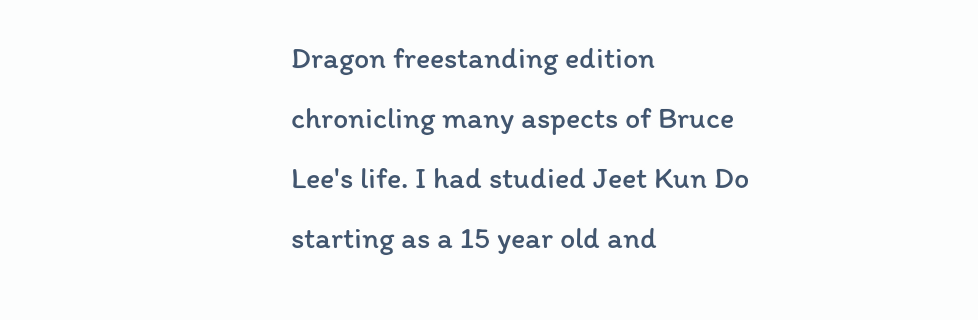Dragon freestanding edition chronicling many aspects of Bruce Lee's life. I had studied Jeet Kun Do starting as a 15 year old and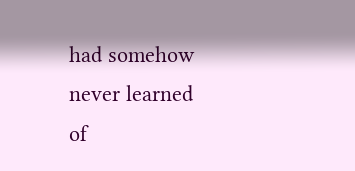had somehow never learned of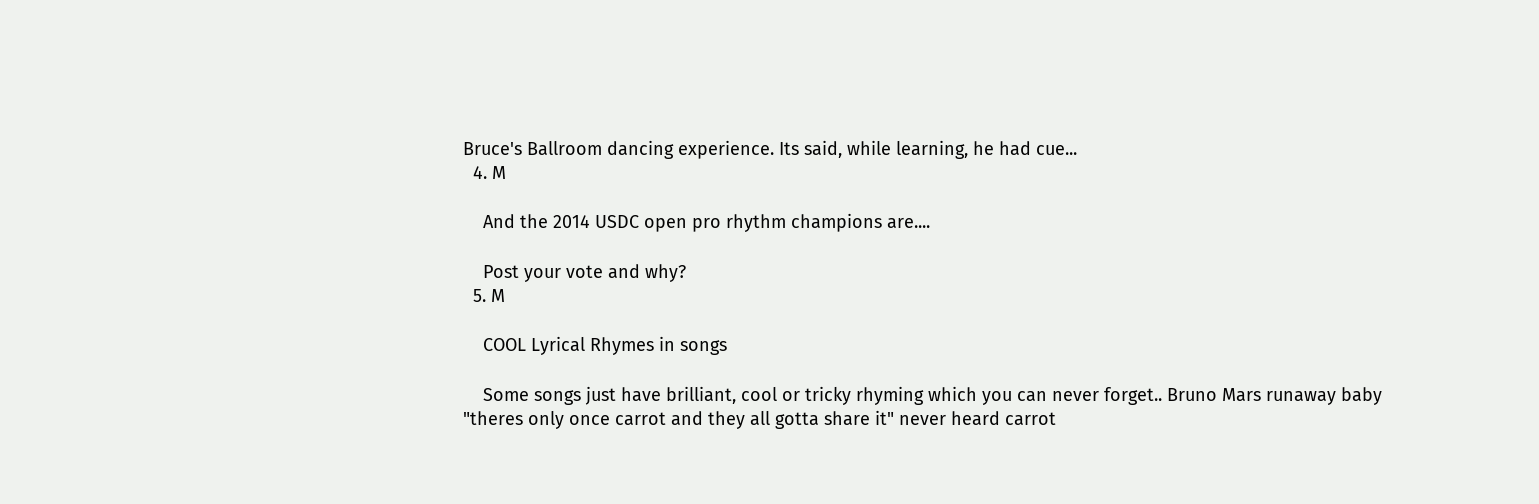Bruce's Ballroom dancing experience. Its said, while learning, he had cue...
  4. M

    And the 2014 USDC open pro rhythm champions are....

    Post your vote and why?
  5. M

    COOL Lyrical Rhymes in songs

    Some songs just have brilliant, cool or tricky rhyming which you can never forget.. Bruno Mars runaway baby "theres only once carrot and they all gotta share it" never heard carrot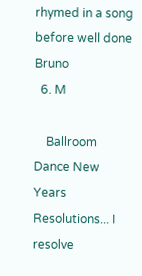rhymed in a song before well done Bruno
  6. M

    Ballroom Dance New Years Resolutions... I resolve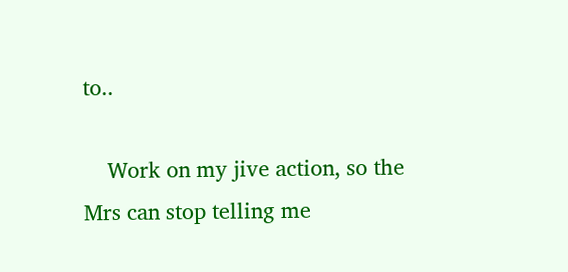to..

    Work on my jive action, so the Mrs can stop telling me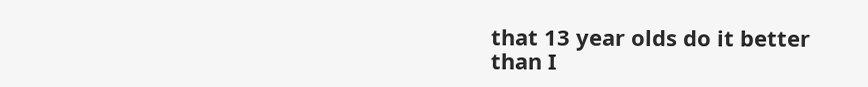that 13 year olds do it better than I